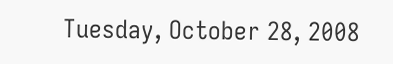Tuesday, October 28, 2008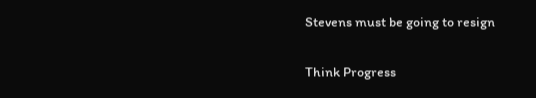Stevens must be going to resign

Think Progress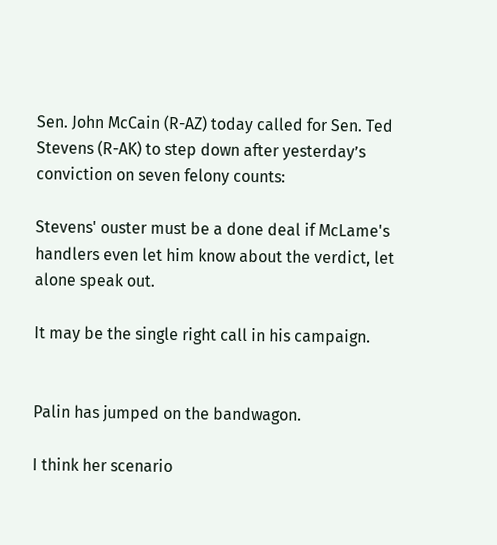Sen. John McCain (R-AZ) today called for Sen. Ted Stevens (R-AK) to step down after yesterday’s conviction on seven felony counts:

Stevens' ouster must be a done deal if McLame's handlers even let him know about the verdict, let alone speak out.

It may be the single right call in his campaign.


Palin has jumped on the bandwagon.

I think her scenario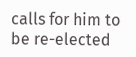calls for him to be re-elected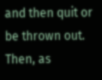and then quit or be thrown out. Then, as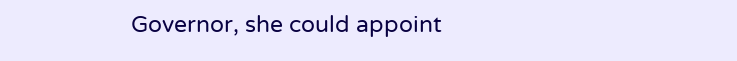Governor, she could appoint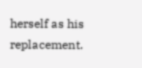herself as his replacement.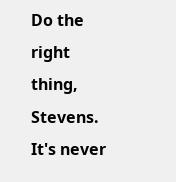Do the right thing, Stevens. It's never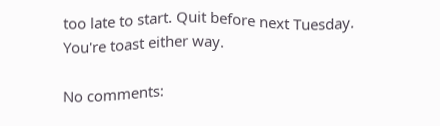too late to start. Quit before next Tuesday. You're toast either way.

No comments: